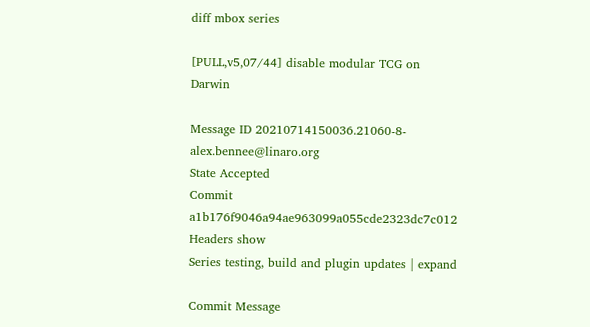diff mbox series

[PULL,v5,07/44] disable modular TCG on Darwin

Message ID 20210714150036.21060-8-alex.bennee@linaro.org
State Accepted
Commit a1b176f9046a94ae963099a055cde2323dc7c012
Headers show
Series testing, build and plugin updates | expand

Commit Message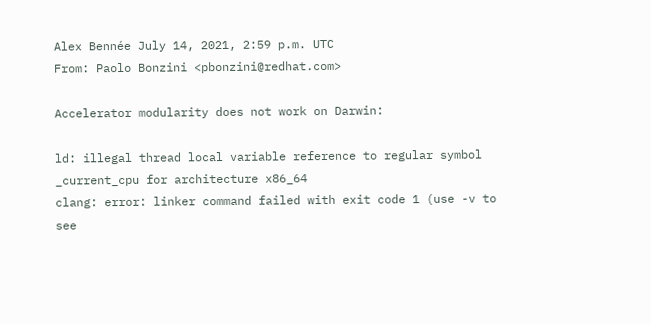Alex Bennée July 14, 2021, 2:59 p.m. UTC
From: Paolo Bonzini <pbonzini@redhat.com>

Accelerator modularity does not work on Darwin:

ld: illegal thread local variable reference to regular symbol _current_cpu for architecture x86_64
clang: error: linker command failed with exit code 1 (use -v to see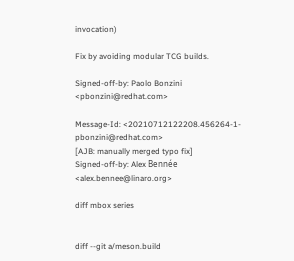invocation)

Fix by avoiding modular TCG builds.

Signed-off-by: Paolo Bonzini <pbonzini@redhat.com>

Message-Id: <20210712122208.456264-1-pbonzini@redhat.com>
[AJB: manually merged typo fix]
Signed-off-by: Alex Bennée <alex.bennee@linaro.org>

diff mbox series


diff --git a/meson.build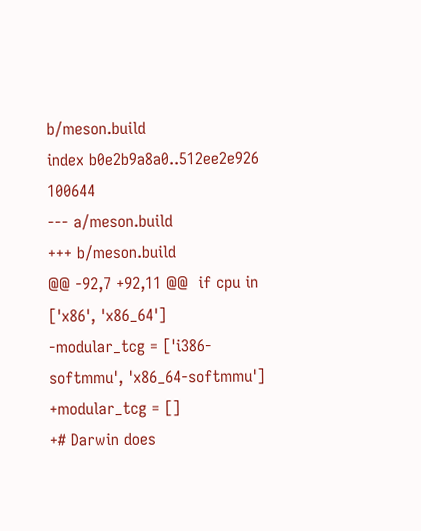b/meson.build
index b0e2b9a8a0..512ee2e926 100644
--- a/meson.build
+++ b/meson.build
@@ -92,7 +92,11 @@  if cpu in ['x86', 'x86_64']
-modular_tcg = ['i386-softmmu', 'x86_64-softmmu']
+modular_tcg = []
+# Darwin does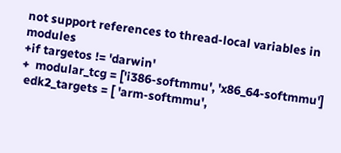not support references to thread-local variables in modules
+if targetos != 'darwin'
+  modular_tcg = ['i386-softmmu', 'x86_64-softmmu']
 edk2_targets = [ 'arm-softmmu',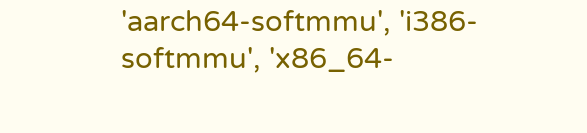'aarch64-softmmu', 'i386-softmmu', 'x86_64-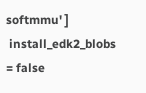softmmu' ]
 install_edk2_blobs = false